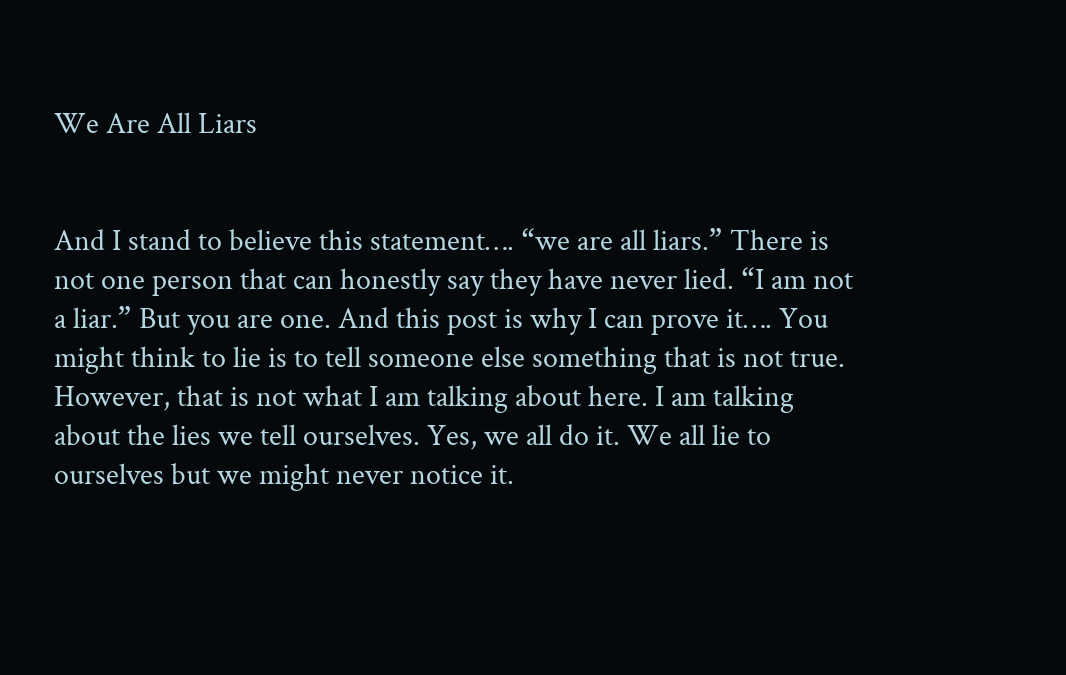We Are All Liars


And I stand to believe this statement…. “we are all liars.” There is not one person that can honestly say they have never lied. “I am not a liar.” But you are one. And this post is why I can prove it…. You might think to lie is to tell someone else something that is not true. However, that is not what I am talking about here. I am talking about the lies we tell ourselves. Yes, we all do it. We all lie to ourselves but we might never notice it.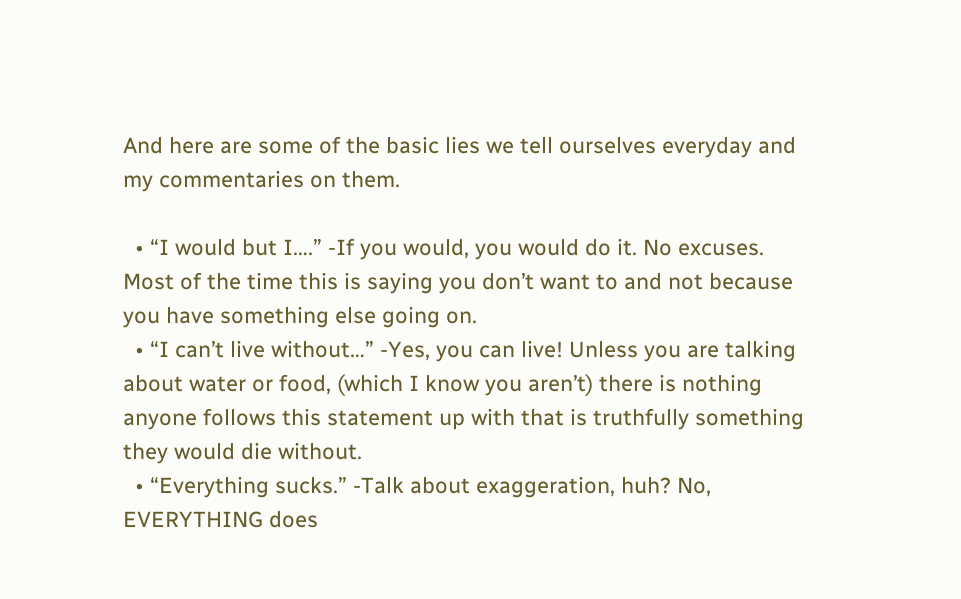And here are some of the basic lies we tell ourselves everyday and my commentaries on them.

  • “I would but I….” -If you would, you would do it. No excuses. Most of the time this is saying you don’t want to and not because you have something else going on.
  • “I can’t live without…” -Yes, you can live! Unless you are talking about water or food, (which I know you aren’t) there is nothing anyone follows this statement up with that is truthfully something they would die without.
  • “Everything sucks.” -Talk about exaggeration, huh? No, EVERYTHING does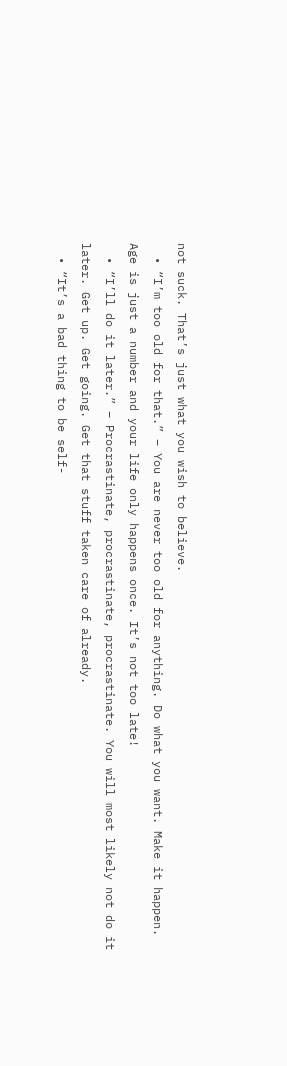not suck. That’s just what you wish to believe.
  • “I’m too old for that.” – You are never too old for anything. Do what you want. Make it happen. Age is just a number and your life only happens once. It’s not too late!
  • “I’ll do it later.” – Procrastinate, procrastinate, procrastinate. You will most likely not do it later. Get up. Get going. Get that stuff taken care of already.
  • “It’s a bad thing to be self-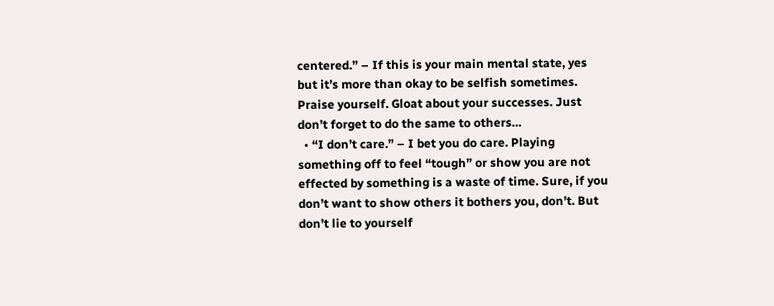centered.” – If this is your main mental state, yes but it’s more than okay to be selfish sometimes. Praise yourself. Gloat about your successes. Just don’t forget to do the same to others…
  • “I don’t care.” – I bet you do care. Playing something off to feel “tough” or show you are not effected by something is a waste of time. Sure, if you don’t want to show others it bothers you, don’t. But don’t lie to yourself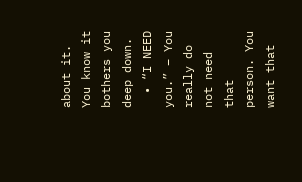about it. You know it bothers you deep down.
  • “I NEED you.” – You really do not need that person. You want that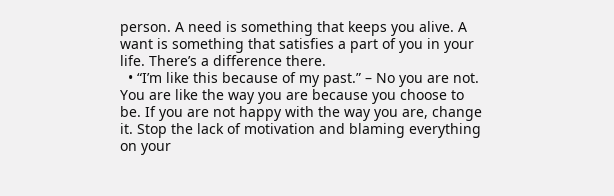person. A need is something that keeps you alive. A want is something that satisfies a part of you in your life. There’s a difference there.
  • “I’m like this because of my past.” – No you are not. You are like the way you are because you choose to be. If you are not happy with the way you are, change it. Stop the lack of motivation and blaming everything on your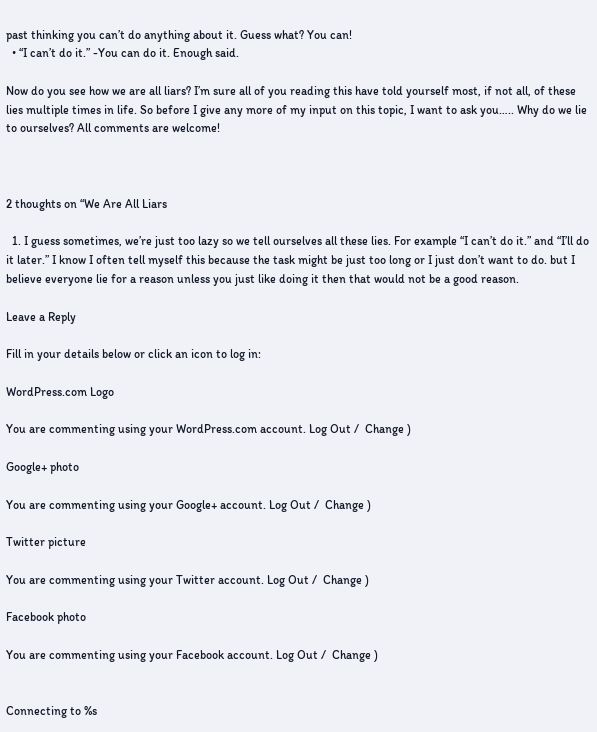past thinking you can’t do anything about it. Guess what? You can!
  • “I can’t do it.” -You can do it. Enough said.

Now do you see how we are all liars? I’m sure all of you reading this have told yourself most, if not all, of these lies multiple times in life. So before I give any more of my input on this topic, I want to ask you….. Why do we lie to ourselves? All comments are welcome!



2 thoughts on “We Are All Liars

  1. I guess sometimes, we’re just too lazy so we tell ourselves all these lies. For example “I can’t do it.” and “I’ll do it later.” I know I often tell myself this because the task might be just too long or I just don’t want to do. but I believe everyone lie for a reason unless you just like doing it then that would not be a good reason.

Leave a Reply

Fill in your details below or click an icon to log in:

WordPress.com Logo

You are commenting using your WordPress.com account. Log Out /  Change )

Google+ photo

You are commenting using your Google+ account. Log Out /  Change )

Twitter picture

You are commenting using your Twitter account. Log Out /  Change )

Facebook photo

You are commenting using your Facebook account. Log Out /  Change )


Connecting to %s